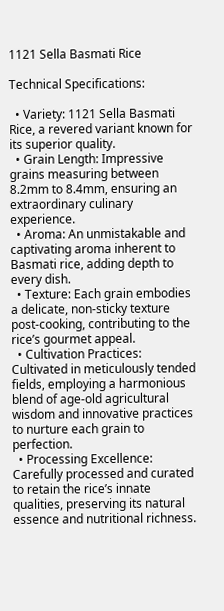1121 Sella Basmati Rice

Technical Specifications:

  • Variety: 1121 Sella Basmati Rice, a revered variant known for its superior quality.
  • Grain Length: Impressive grains measuring between 8.2mm to 8.4mm, ensuring an extraordinary culinary experience.
  • Aroma: An unmistakable and captivating aroma inherent to Basmati rice, adding depth to every dish.
  • Texture: Each grain embodies a delicate, non-sticky texture post-cooking, contributing to the rice’s gourmet appeal.
  • Cultivation Practices: Cultivated in meticulously tended fields, employing a harmonious blend of age-old agricultural wisdom and innovative practices to nurture each grain to perfection.
  • Processing Excellence: Carefully processed and curated to retain the rice’s innate qualities, preserving its natural essence and nutritional richness.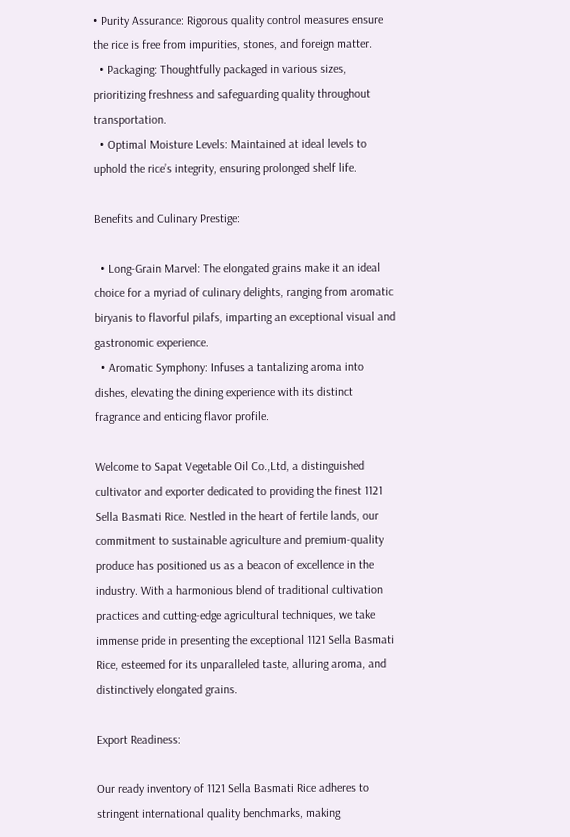• Purity Assurance: Rigorous quality control measures ensure the rice is free from impurities, stones, and foreign matter.
  • Packaging: Thoughtfully packaged in various sizes, prioritizing freshness and safeguarding quality throughout transportation.
  • Optimal Moisture Levels: Maintained at ideal levels to uphold the rice’s integrity, ensuring prolonged shelf life.

Benefits and Culinary Prestige:

  • Long-Grain Marvel: The elongated grains make it an ideal choice for a myriad of culinary delights, ranging from aromatic biryanis to flavorful pilafs, imparting an exceptional visual and gastronomic experience.
  • Aromatic Symphony: Infuses a tantalizing aroma into dishes, elevating the dining experience with its distinct fragrance and enticing flavor profile.

Welcome to Sapat Vegetable Oil Co.,Ltd, a distinguished cultivator and exporter dedicated to providing the finest 1121 Sella Basmati Rice. Nestled in the heart of fertile lands, our commitment to sustainable agriculture and premium-quality produce has positioned us as a beacon of excellence in the industry. With a harmonious blend of traditional cultivation practices and cutting-edge agricultural techniques, we take immense pride in presenting the exceptional 1121 Sella Basmati Rice, esteemed for its unparalleled taste, alluring aroma, and distinctively elongated grains.

Export Readiness:

Our ready inventory of 1121 Sella Basmati Rice adheres to stringent international quality benchmarks, making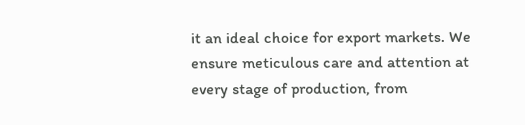it an ideal choice for export markets. We ensure meticulous care and attention at every stage of production, from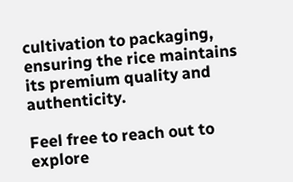cultivation to packaging, ensuring the rice maintains its premium quality and authenticity.

Feel free to reach out to explore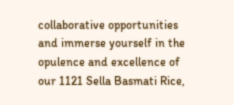collaborative opportunities and immerse yourself in the opulence and excellence of our 1121 Sella Basmati Rice,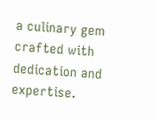a culinary gem crafted with dedication and expertise.